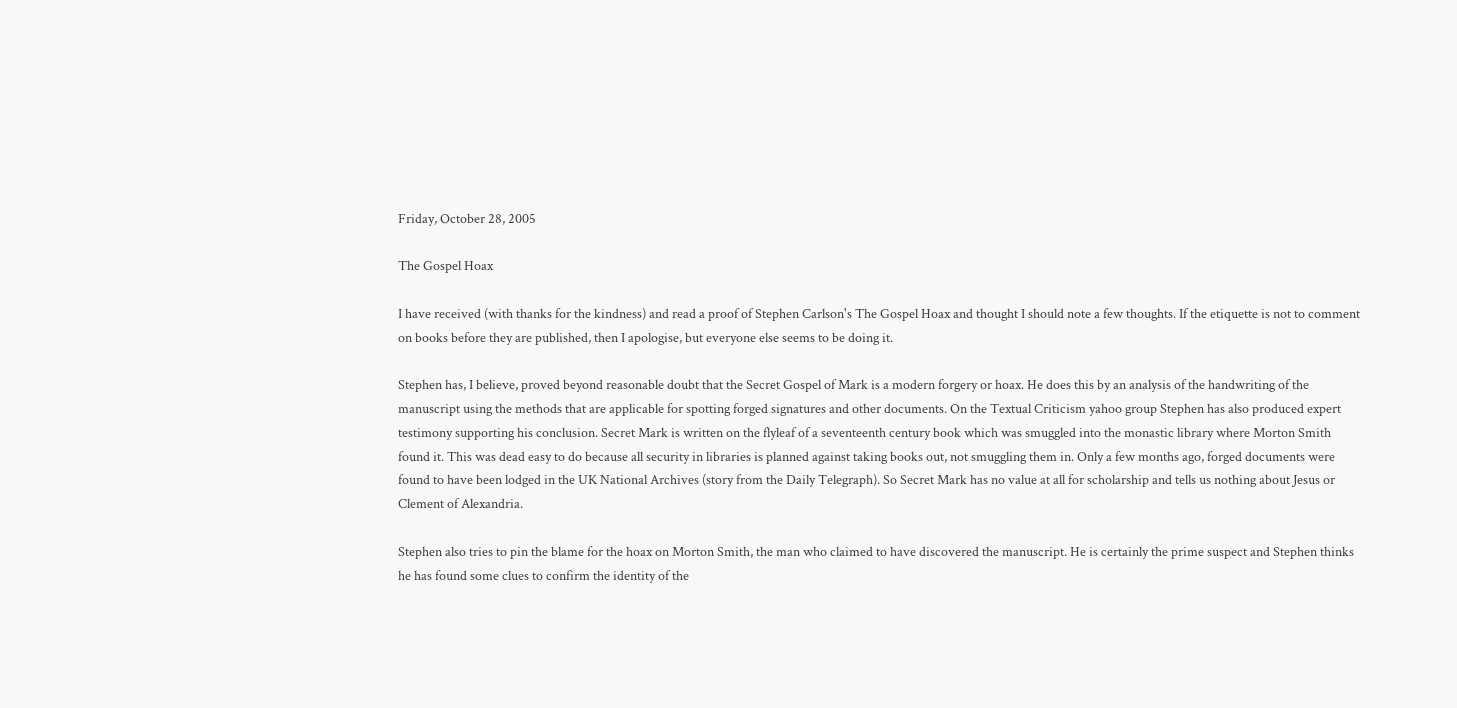Friday, October 28, 2005

The Gospel Hoax

I have received (with thanks for the kindness) and read a proof of Stephen Carlson's The Gospel Hoax and thought I should note a few thoughts. If the etiquette is not to comment on books before they are published, then I apologise, but everyone else seems to be doing it.

Stephen has, I believe, proved beyond reasonable doubt that the Secret Gospel of Mark is a modern forgery or hoax. He does this by an analysis of the handwriting of the manuscript using the methods that are applicable for spotting forged signatures and other documents. On the Textual Criticism yahoo group Stephen has also produced expert testimony supporting his conclusion. Secret Mark is written on the flyleaf of a seventeenth century book which was smuggled into the monastic library where Morton Smith found it. This was dead easy to do because all security in libraries is planned against taking books out, not smuggling them in. Only a few months ago, forged documents were found to have been lodged in the UK National Archives (story from the Daily Telegraph). So Secret Mark has no value at all for scholarship and tells us nothing about Jesus or Clement of Alexandria.

Stephen also tries to pin the blame for the hoax on Morton Smith, the man who claimed to have discovered the manuscript. He is certainly the prime suspect and Stephen thinks he has found some clues to confirm the identity of the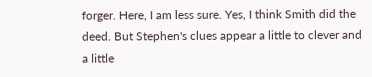forger. Here, I am less sure. Yes, I think Smith did the deed. But Stephen's clues appear a little to clever and a little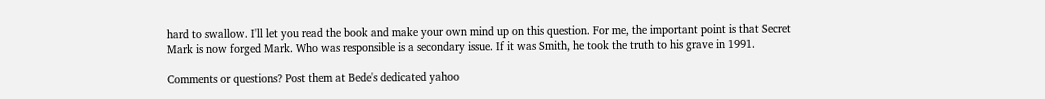hard to swallow. I'll let you read the book and make your own mind up on this question. For me, the important point is that Secret Mark is now forged Mark. Who was responsible is a secondary issue. If it was Smith, he took the truth to his grave in 1991.

Comments or questions? Post them at Bede's dedicated yahoo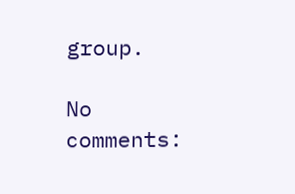group.

No comments: